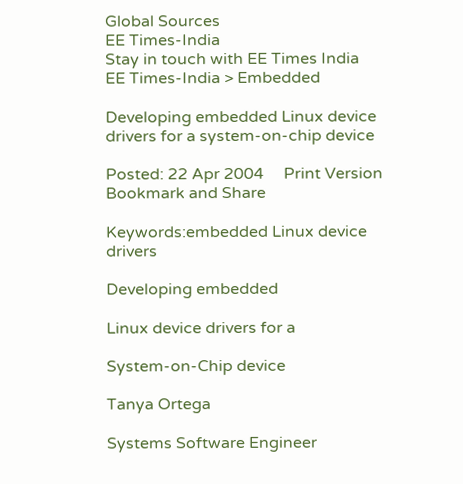Global Sources
EE Times-India
Stay in touch with EE Times India
EE Times-India > Embedded

Developing embedded Linux device drivers for a system-on-chip device

Posted: 22 Apr 2004     Print Version  Bookmark and Share

Keywords:embedded Linux device drivers

Developing embedded

Linux device drivers for a

System-on-Chip device

Tanya Ortega

Systems Software Engineer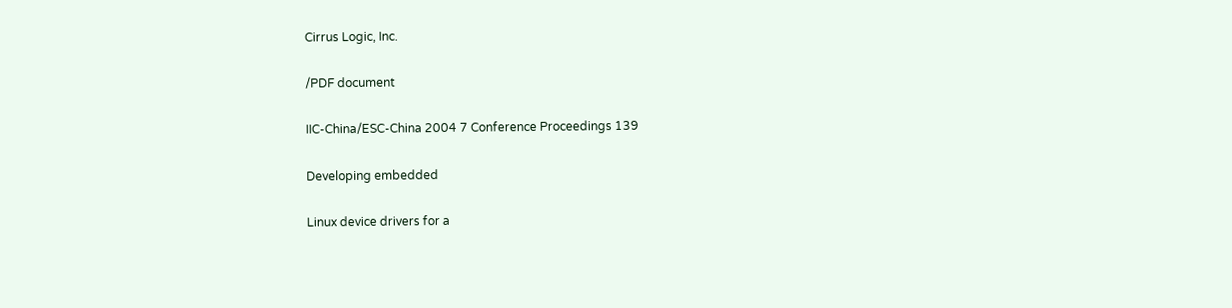Cirrus Logic, Inc.

/PDF document

IIC-China/ESC-China 2004 7 Conference Proceedings 139

Developing embedded

Linux device drivers for a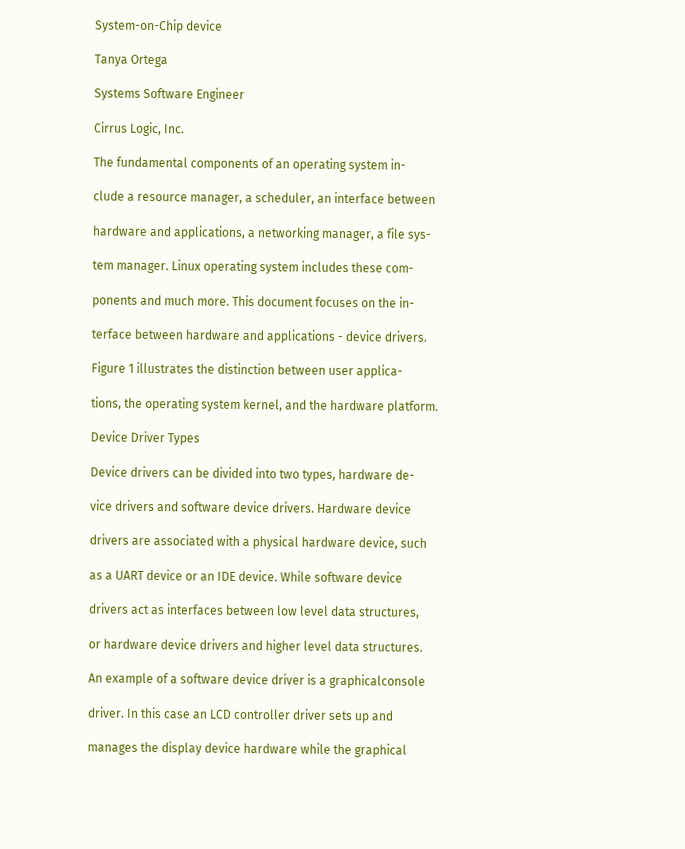System-on-Chip device

Tanya Ortega

Systems Software Engineer

Cirrus Logic, Inc.

The fundamental components of an operating system in-

clude a resource manager, a scheduler, an interface between

hardware and applications, a networking manager, a file sys-

tem manager. Linux operating system includes these com-

ponents and much more. This document focuses on the in-

terface between hardware and applications - device drivers.

Figure 1 illustrates the distinction between user applica-

tions, the operating system kernel, and the hardware platform.

Device Driver Types

Device drivers can be divided into two types, hardware de-

vice drivers and software device drivers. Hardware device

drivers are associated with a physical hardware device, such

as a UART device or an IDE device. While software device

drivers act as interfaces between low level data structures,

or hardware device drivers and higher level data structures.

An example of a software device driver is a graphicalconsole

driver. In this case an LCD controller driver sets up and

manages the display device hardware while the graphical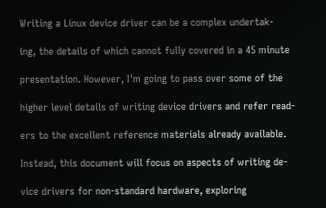Writing a Linux device driver can be a complex undertak-

ing, the details of which cannot fully covered in a 45 minute

presentation. However, I'm going to pass over some of the

higher level details of writing device drivers and refer read-

ers to the excellent reference materials already available.

Instead, this document will focus on aspects of writing de-

vice drivers for non-standard hardware, exploring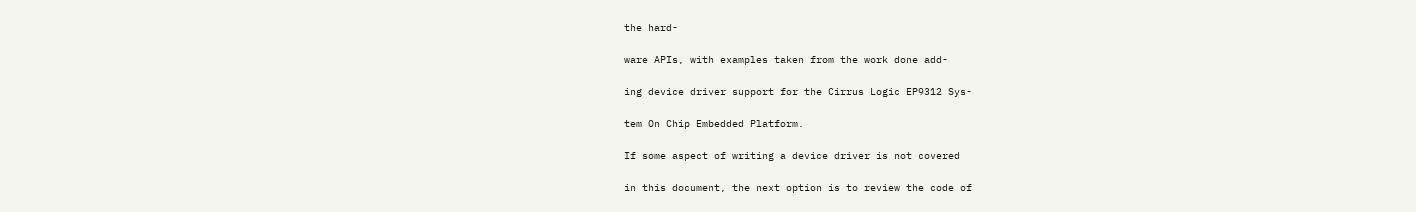the hard-

ware APIs, with examples taken from the work done add-

ing device driver support for the Cirrus Logic EP9312 Sys-

tem On Chip Embedded Platform.

If some aspect of writing a device driver is not covered

in this document, the next option is to review the code of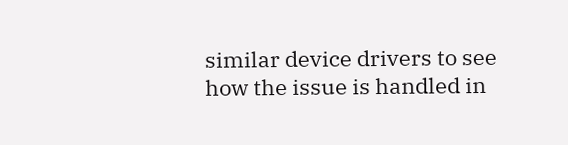similar device drivers to see how the issue is handled in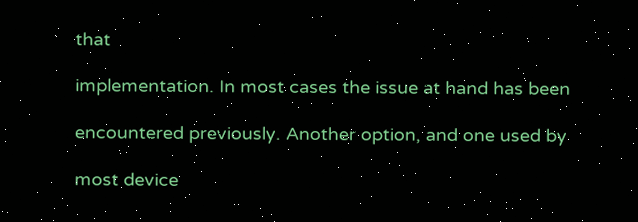that

implementation. In most cases the issue at hand has been

encountered previously. Another option, and one used by

most device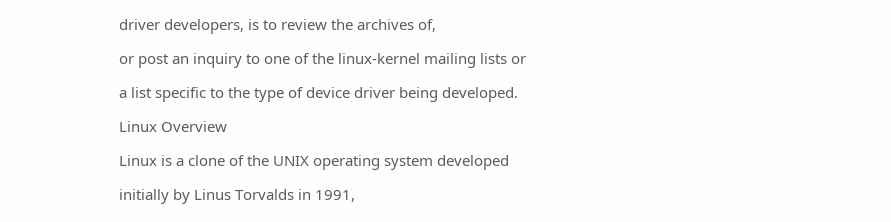driver developers, is to review the archives of,

or post an inquiry to one of the linux-kernel mailing lists or

a list specific to the type of device driver being developed.

Linux Overview

Linux is a clone of the UNIX operating system developed

initially by Linus Torvalds in 1991,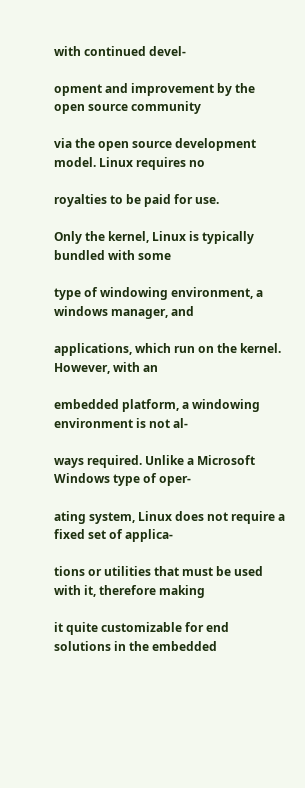with continued devel-

opment and improvement by the open source community

via the open source development model. Linux requires no

royalties to be paid for use.

Only the kernel, Linux is typically bundled with some

type of windowing environment, a windows manager, and

applications, which run on the kernel. However, with an

embedded platform, a windowing environment is not al-

ways required. Unlike a Microsoft Windows type of oper-

ating system, Linux does not require a fixed set of applica-

tions or utilities that must be used with it, therefore making

it quite customizable for end solutions in the embedded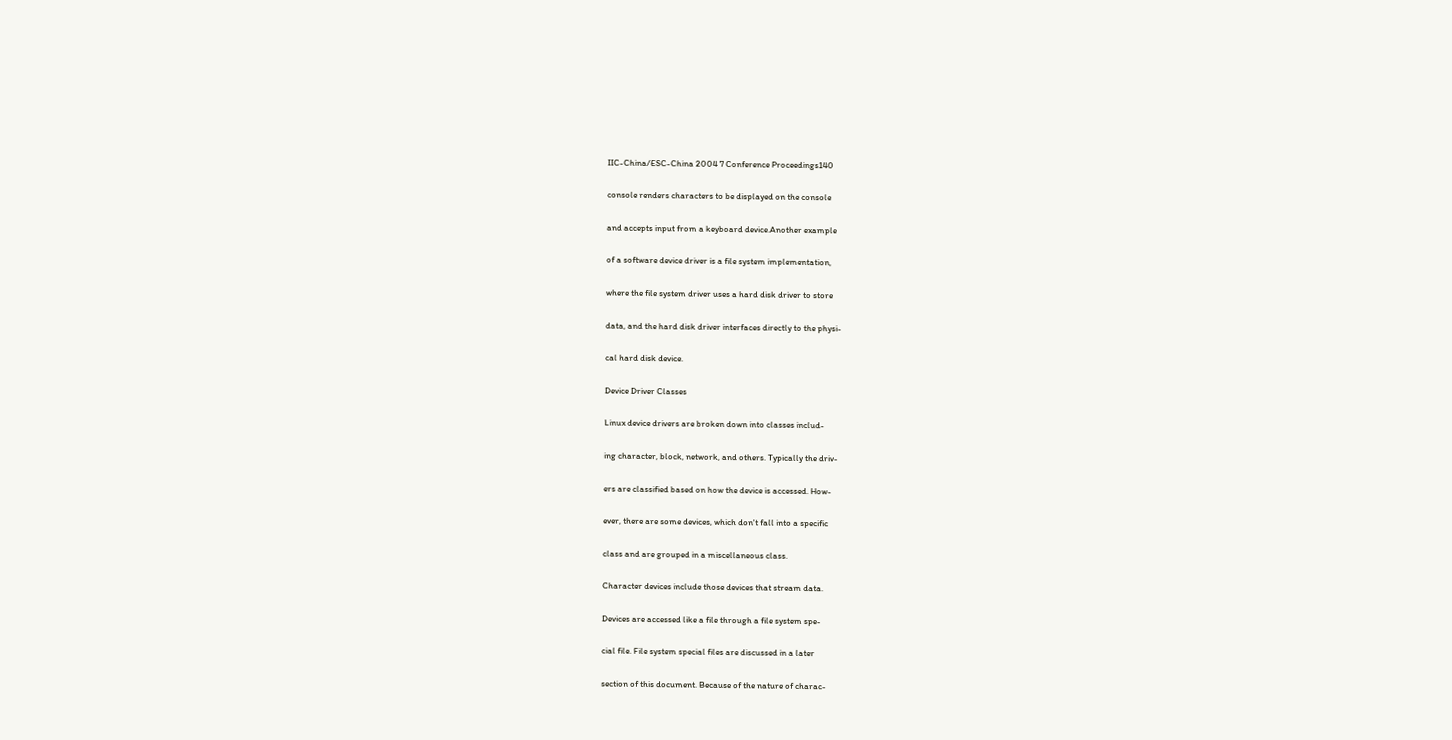IIC-China/ESC-China 2004 7 Conference Proceedings140

console renders characters to be displayed on the console

and accepts input from a keyboard device.Another example

of a software device driver is a file system implementation,

where the file system driver uses a hard disk driver to store

data, and the hard disk driver interfaces directly to the physi-

cal hard disk device.

Device Driver Classes

Linux device drivers are broken down into classes includ-

ing character, block, network, and others. Typically the driv-

ers are classified based on how the device is accessed. How-

ever, there are some devices, which don't fall into a specific

class and are grouped in a miscellaneous class.

Character devices include those devices that stream data.

Devices are accessed like a file through a file system spe-

cial file. File system special files are discussed in a later

section of this document. Because of the nature of charac-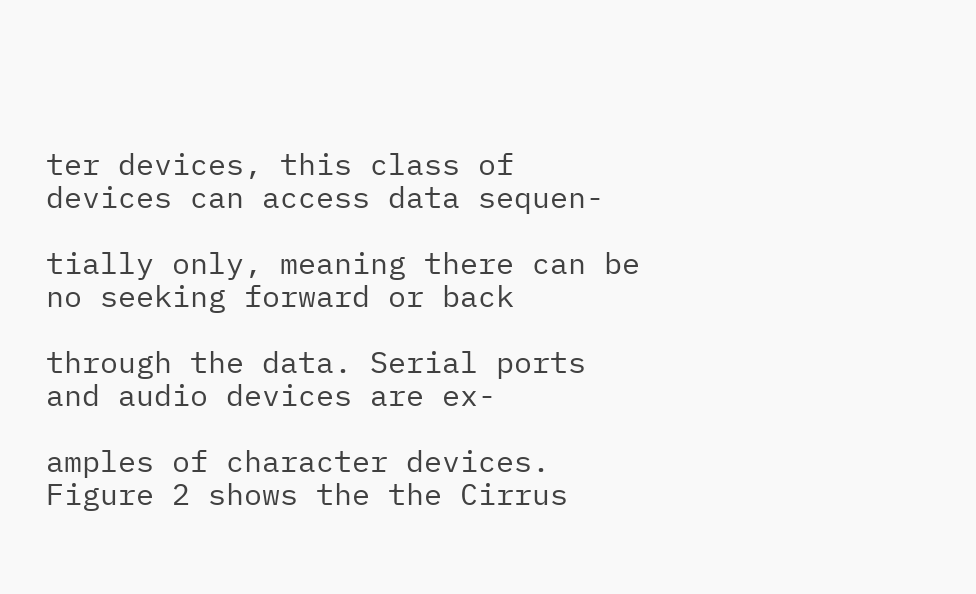ter devices, this class of devices can access data sequen-

tially only, meaning there can be no seeking forward or back

through the data. Serial ports and audio devices are ex-

amples of character devices. Figure 2 shows the the Cirrus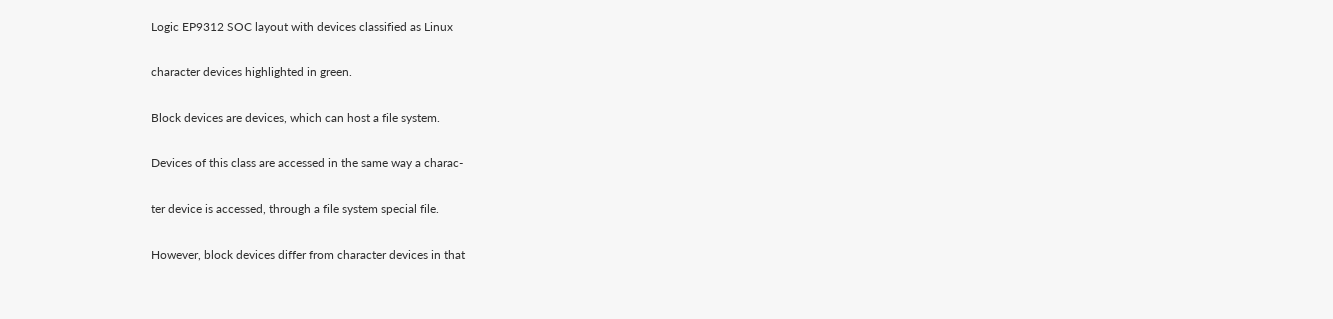Logic EP9312 SOC layout with devices classified as Linux

character devices highlighted in green.

Block devices are devices, which can host a file system.

Devices of this class are accessed in the same way a charac-

ter device is accessed, through a file system special file.

However, block devices differ from character devices in that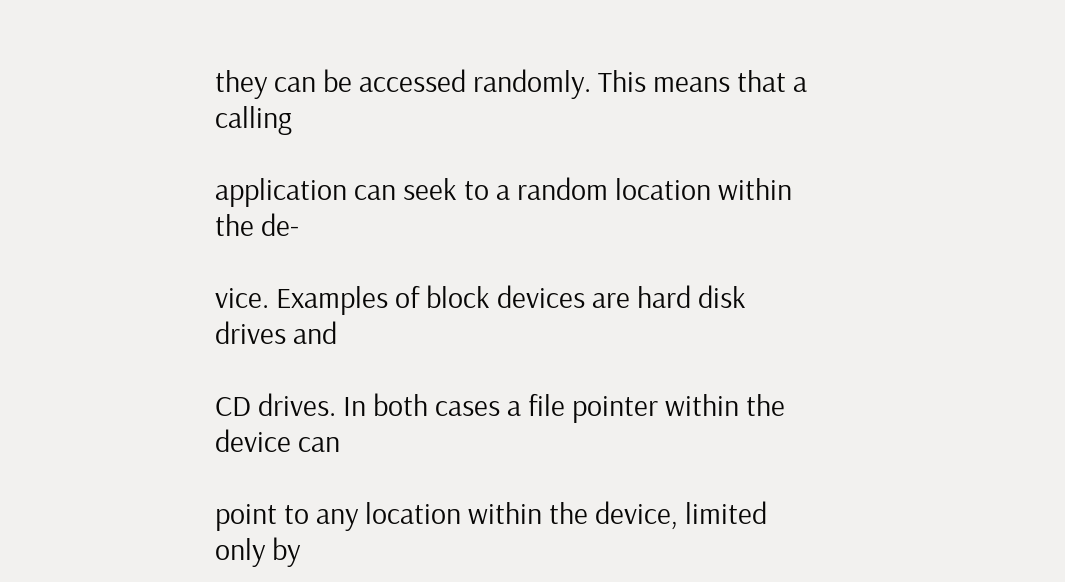they can be accessed randomly. This means that a calling

application can seek to a random location within the de-

vice. Examples of block devices are hard disk drives and

CD drives. In both cases a file pointer within the device can

point to any location within the device, limited only by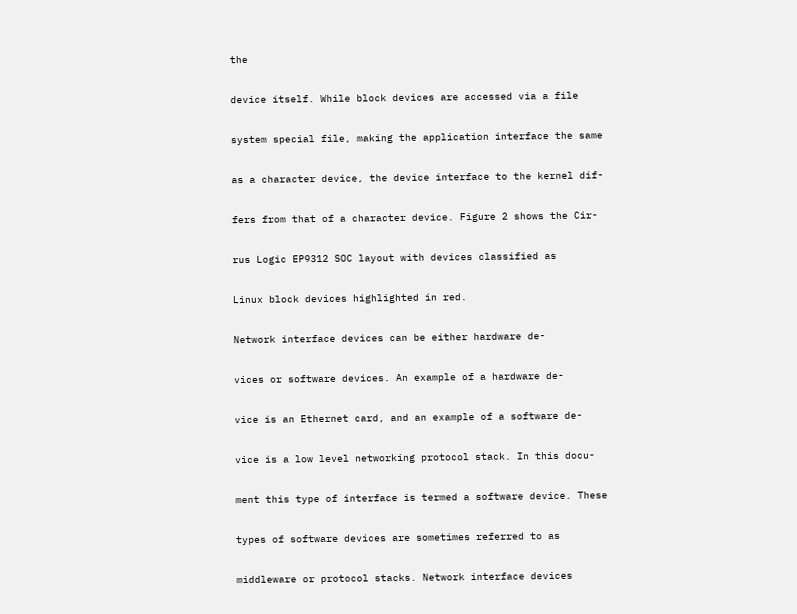the

device itself. While block devices are accessed via a file

system special file, making the application interface the same

as a character device, the device interface to the kernel dif-

fers from that of a character device. Figure 2 shows the Cir-

rus Logic EP9312 SOC layout with devices classified as

Linux block devices highlighted in red.

Network interface devices can be either hardware de-

vices or software devices. An example of a hardware de-

vice is an Ethernet card, and an example of a software de-

vice is a low level networking protocol stack. In this docu-

ment this type of interface is termed a software device. These

types of software devices are sometimes referred to as

middleware or protocol stacks. Network interface devices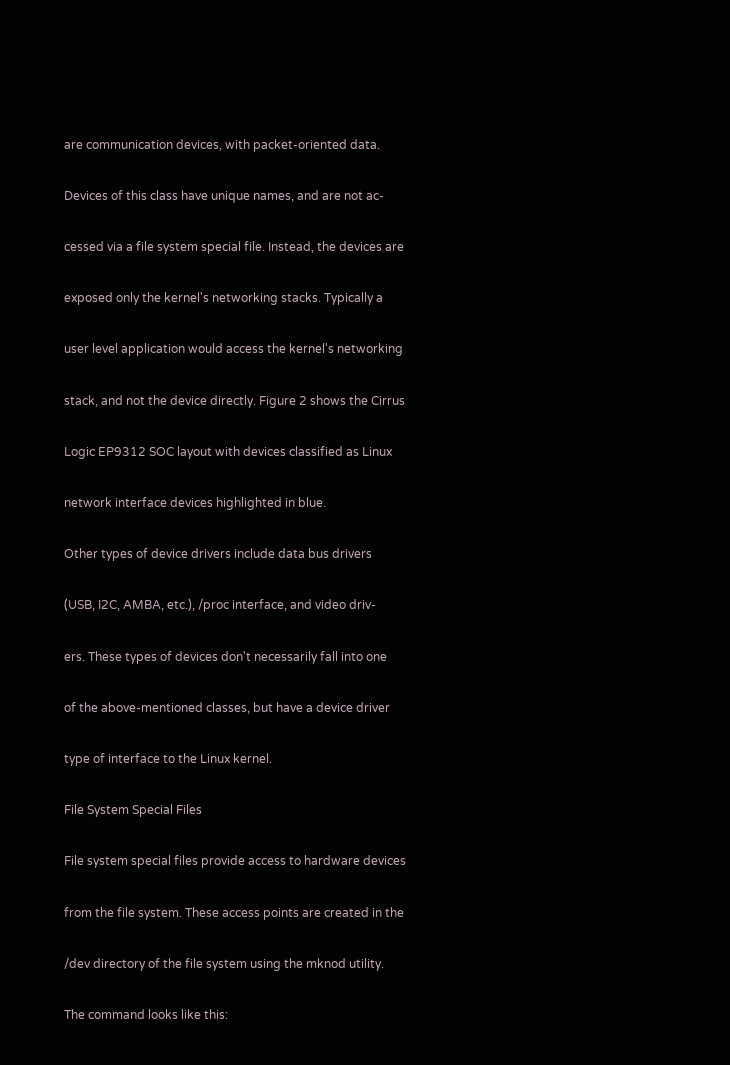are communication devices, with packet-oriented data.

Devices of this class have unique names, and are not ac-

cessed via a file system special file. Instead, the devices are

exposed only the kernel's networking stacks. Typically a

user level application would access the kernel's networking

stack, and not the device directly. Figure 2 shows the Cirrus

Logic EP9312 SOC layout with devices classified as Linux

network interface devices highlighted in blue.

Other types of device drivers include data bus drivers

(USB, I2C, AMBA, etc.), /proc interface, and video driv-

ers. These types of devices don't necessarily fall into one

of the above-mentioned classes, but have a device driver

type of interface to the Linux kernel.

File System Special Files

File system special files provide access to hardware devices

from the file system. These access points are created in the

/dev directory of the file system using the mknod utility.

The command looks like this: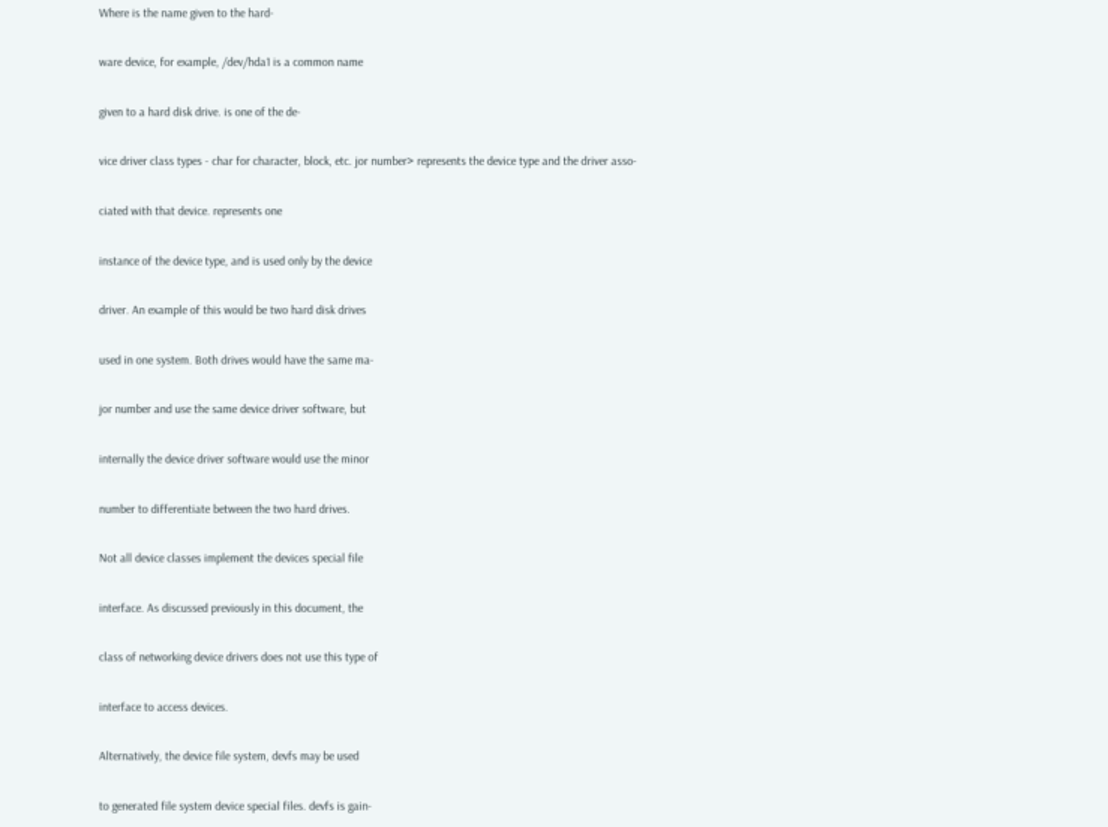Where is the name given to the hard-

ware device, for example, /dev/hda1 is a common name

given to a hard disk drive. is one of the de-

vice driver class types - char for character, block, etc. jor number> represents the device type and the driver asso-

ciated with that device. represents one

instance of the device type, and is used only by the device

driver. An example of this would be two hard disk drives

used in one system. Both drives would have the same ma-

jor number and use the same device driver software, but

internally the device driver software would use the minor

number to differentiate between the two hard drives.

Not all device classes implement the devices special file

interface. As discussed previously in this document, the

class of networking device drivers does not use this type of

interface to access devices.

Alternatively, the device file system, devfs may be used

to generated file system device special files. devfs is gain-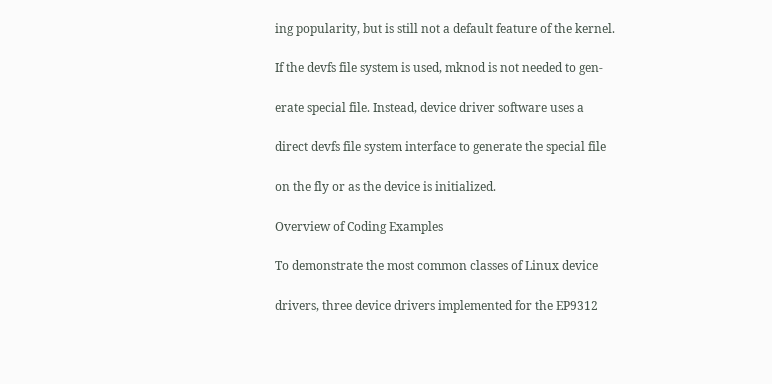ing popularity, but is still not a default feature of the kernel.

If the devfs file system is used, mknod is not needed to gen-

erate special file. Instead, device driver software uses a

direct devfs file system interface to generate the special file

on the fly or as the device is initialized.

Overview of Coding Examples

To demonstrate the most common classes of Linux device

drivers, three device drivers implemented for the EP9312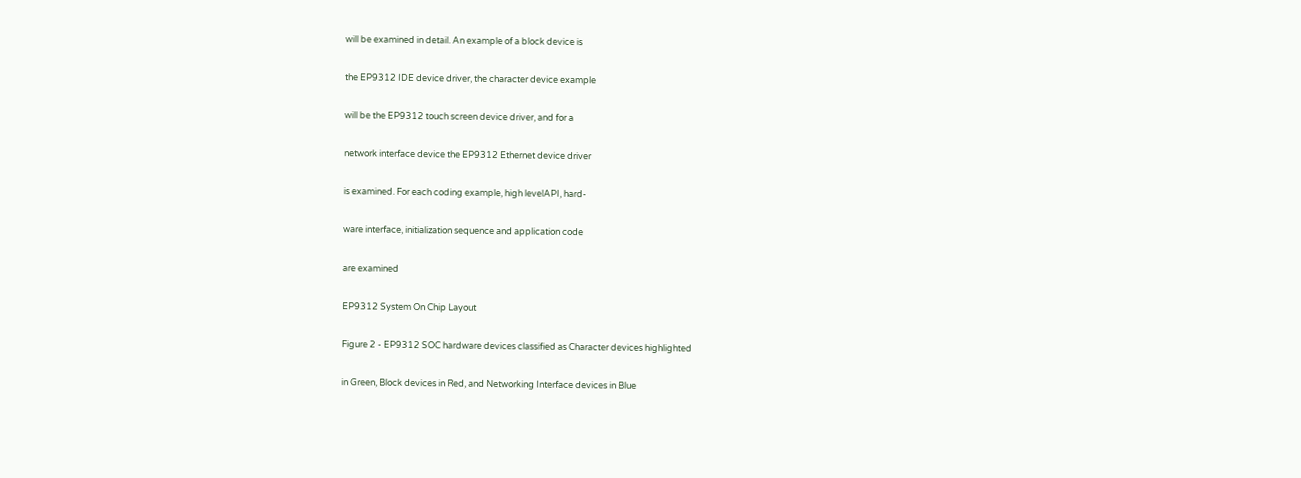will be examined in detail. An example of a block device is

the EP9312 IDE device driver, the character device example

will be the EP9312 touch screen device driver, and for a

network interface device the EP9312 Ethernet device driver

is examined. For each coding example, high levelAPI, hard-

ware interface, initialization sequence and application code

are examined

EP9312 System On Chip Layout

Figure 2 - EP9312 SOC hardware devices classified as Character devices highlighted

in Green, Block devices in Red, and Networking Interface devices in Blue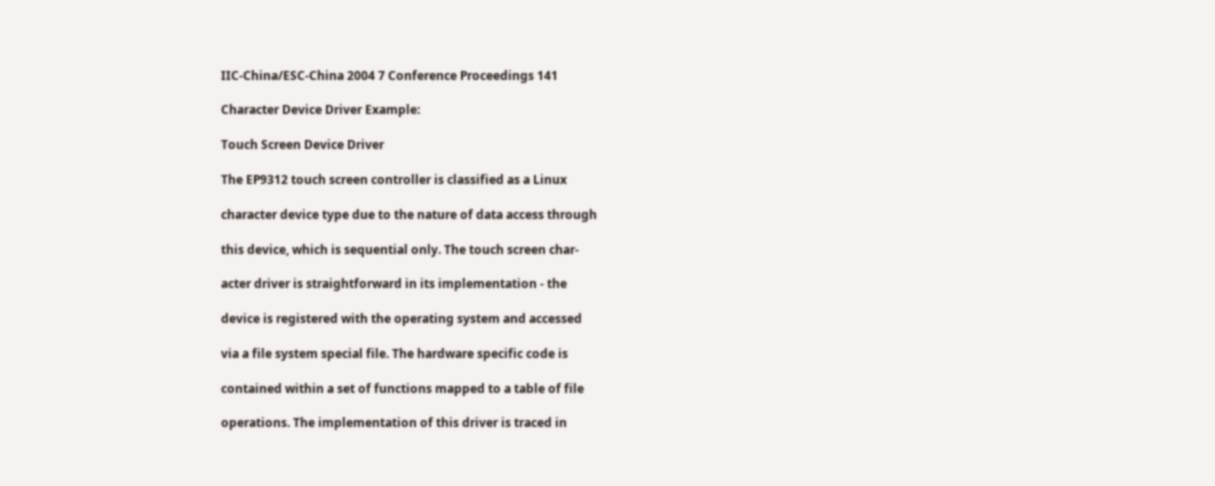IIC-China/ESC-China 2004 7 Conference Proceedings 141

Character Device Driver Example:

Touch Screen Device Driver

The EP9312 touch screen controller is classified as a Linux

character device type due to the nature of data access through

this device, which is sequential only. The touch screen char-

acter driver is straightforward in its implementation - the

device is registered with the operating system and accessed

via a file system special file. The hardware specific code is

contained within a set of functions mapped to a table of file

operations. The implementation of this driver is traced in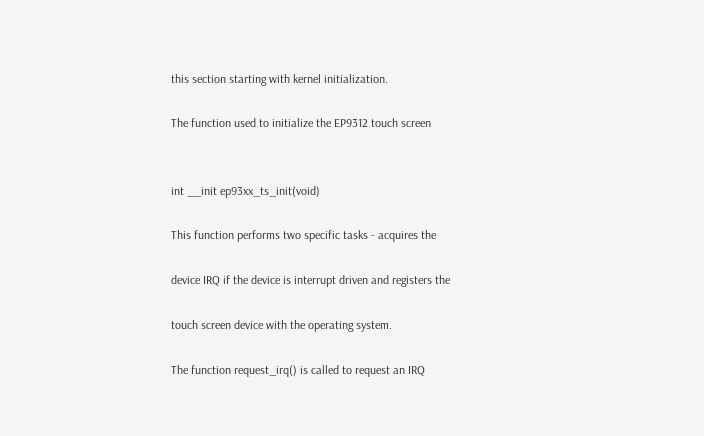this section starting with kernel initialization.

The function used to initialize the EP9312 touch screen


int __init ep93xx_ts_init(void)

This function performs two specific tasks - acquires the

device IRQ if the device is interrupt driven and registers the

touch screen device with the operating system.

The function request_irq() is called to request an IRQ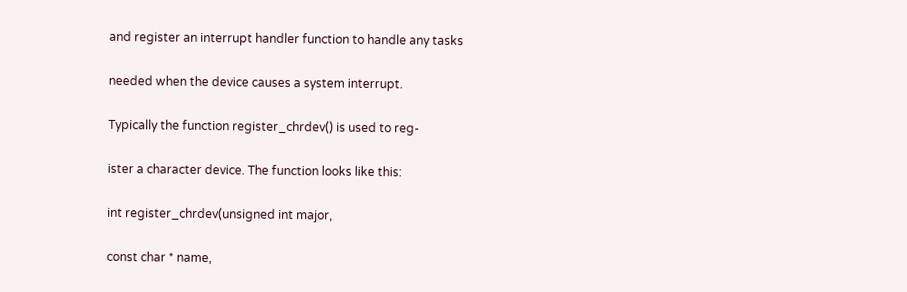and register an interrupt handler function to handle any tasks

needed when the device causes a system interrupt.

Typically the function register_chrdev() is used to reg-

ister a character device. The function looks like this:

int register_chrdev(unsigned int major,

const char * name,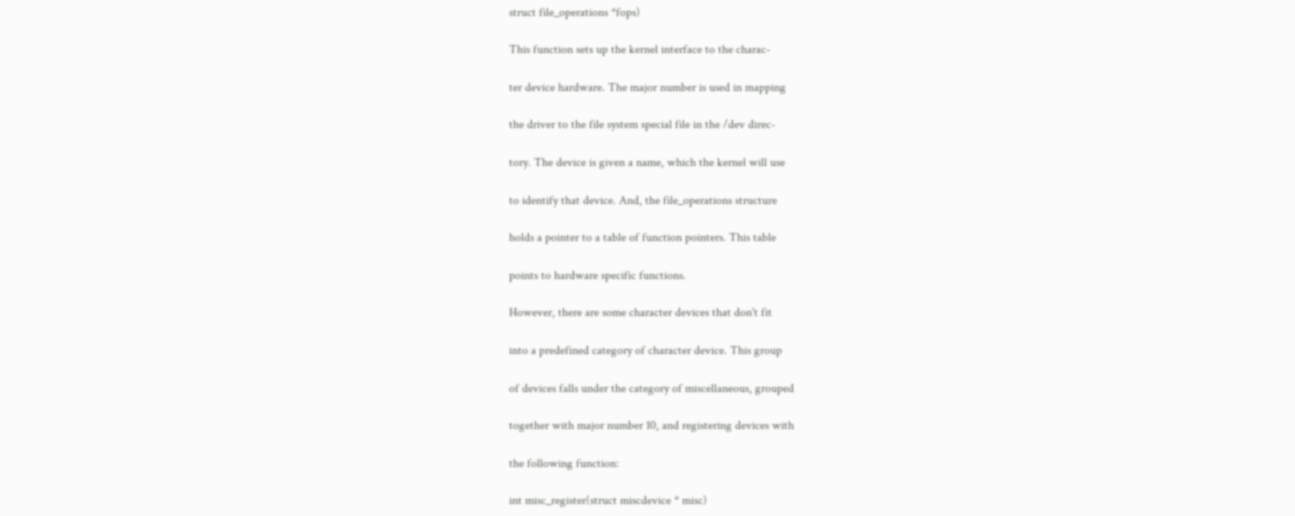struct file_operations *fops)

This function sets up the kernel interface to the charac-

ter device hardware. The major number is used in mapping

the driver to the file system special file in the /dev direc-

tory. The device is given a name, which the kernel will use

to identify that device. And, the file_operations structure

holds a pointer to a table of function pointers. This table

points to hardware specific functions.

However, there are some character devices that don't fit

into a predefined category of character device. This group

of devices falls under the category of miscellaneous, grouped

together with major number 10, and registering devices with

the following function:

int misc_register(struct miscdevice * misc)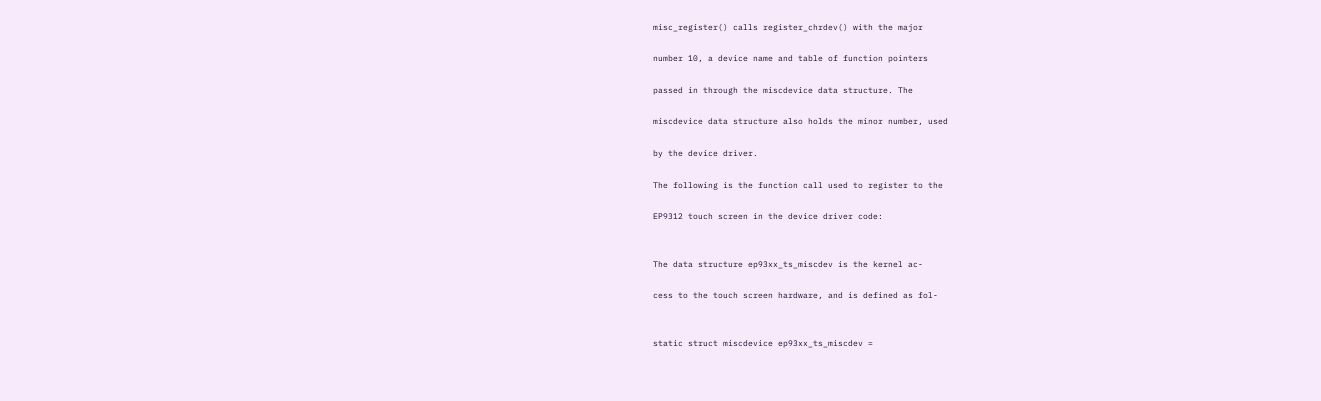misc_register() calls register_chrdev() with the major

number 10, a device name and table of function pointers

passed in through the miscdevice data structure. The

miscdevice data structure also holds the minor number, used

by the device driver.

The following is the function call used to register to the

EP9312 touch screen in the device driver code:


The data structure ep93xx_ts_miscdev is the kernel ac-

cess to the touch screen hardware, and is defined as fol-


static struct miscdevice ep93xx_ts_miscdev =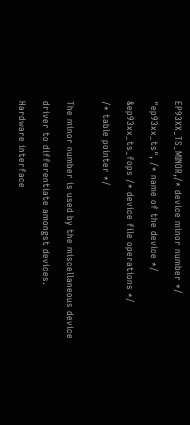EP93XX_TS_MINOR,/* device minor number */

"ep93xx_ts", /* name of the device */

&ep93xx_ts_fops /* device file operations */

/* table pointer */


The minor number is used by the miscellaneous device

driver to differentiate amongst devices.

Hardware interface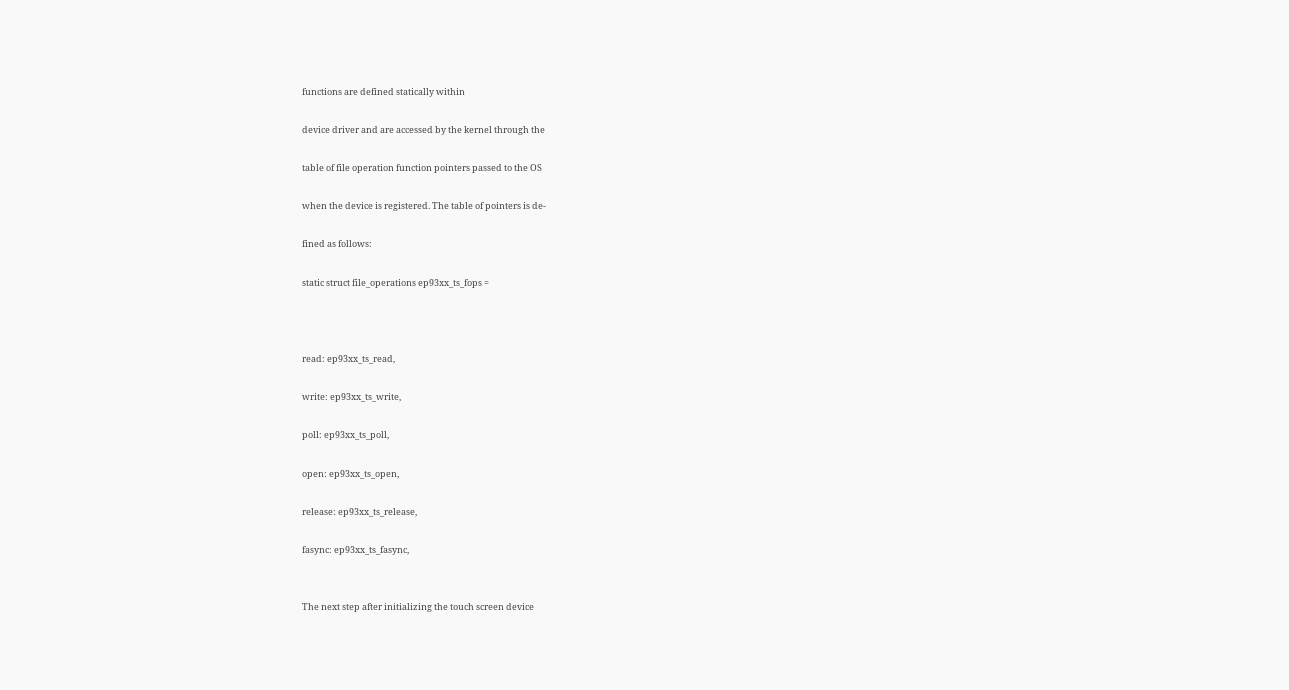functions are defined statically within

device driver and are accessed by the kernel through the

table of file operation function pointers passed to the OS

when the device is registered. The table of pointers is de-

fined as follows:

static struct file_operations ep93xx_ts_fops =



read: ep93xx_ts_read,

write: ep93xx_ts_write,

poll: ep93xx_ts_poll,

open: ep93xx_ts_open,

release: ep93xx_ts_release,

fasync: ep93xx_ts_fasync,


The next step after initializing the touch screen device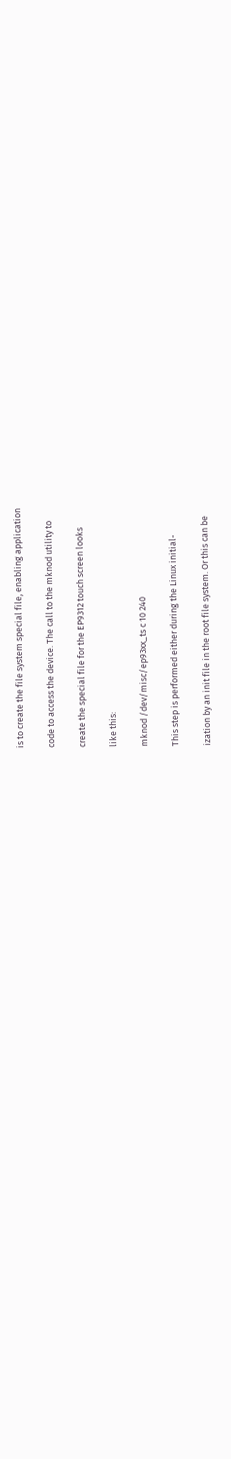is to create the file system special file, enabling application

code to access the device. The call to the mknod utility to

create the special file for the EP9312 touch screen looks

like this:

mknod /dev/misc/ep93xx_ts c 10 240

This step is performed either during the Linux initial-

ization by an init file in the root file system. Or this can be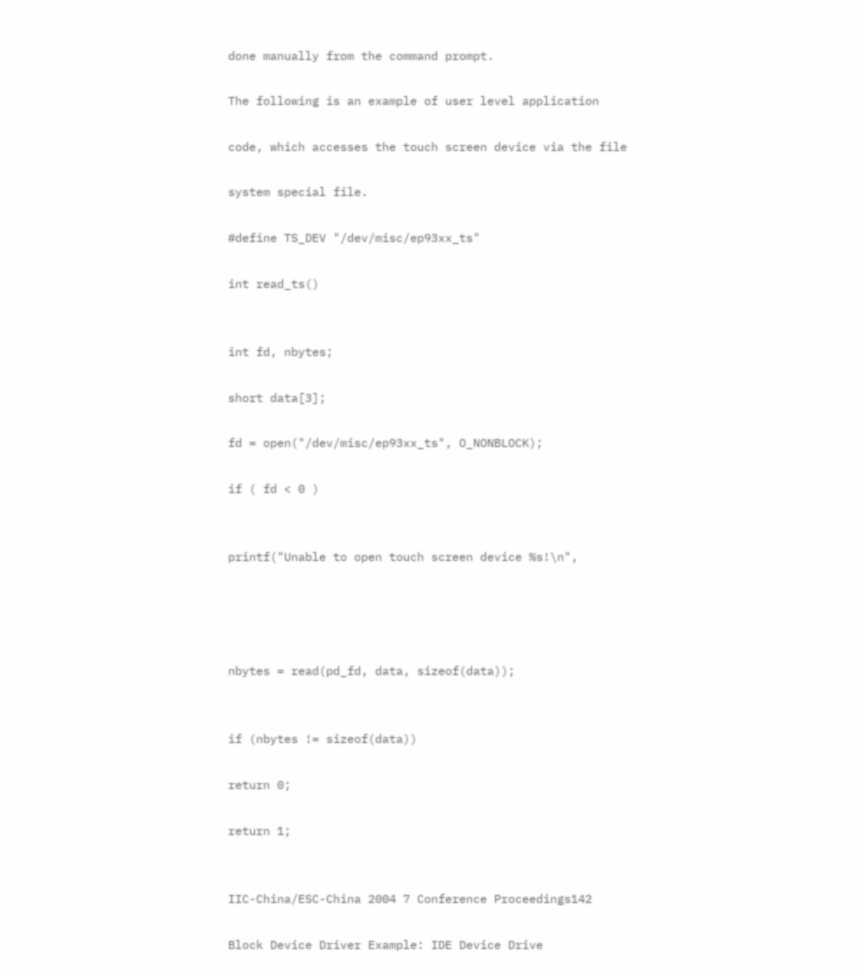done manually from the command prompt.

The following is an example of user level application

code, which accesses the touch screen device via the file

system special file.

#define TS_DEV "/dev/misc/ep93xx_ts"

int read_ts()


int fd, nbytes;

short data[3];

fd = open("/dev/misc/ep93xx_ts", O_NONBLOCK);

if ( fd < 0 )


printf("Unable to open touch screen device %s!\n",




nbytes = read(pd_fd, data, sizeof(data));


if (nbytes != sizeof(data))

return 0;

return 1;


IIC-China/ESC-China 2004 7 Conference Proceedings142

Block Device Driver Example: IDE Device Drive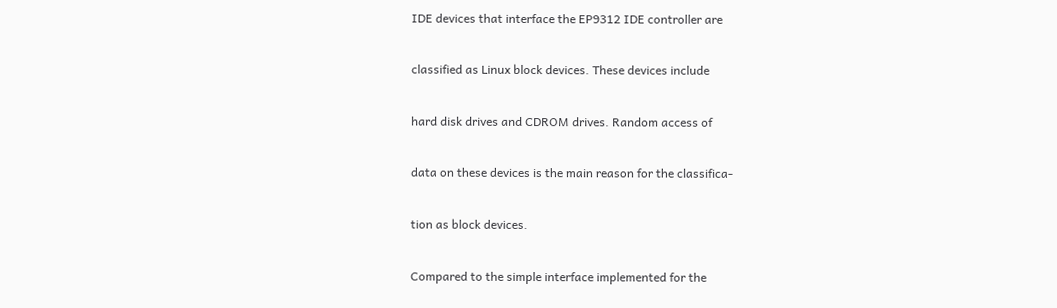IDE devices that interface the EP9312 IDE controller are

classified as Linux block devices. These devices include

hard disk drives and CDROM drives. Random access of

data on these devices is the main reason for the classifica-

tion as block devices.

Compared to the simple interface implemented for the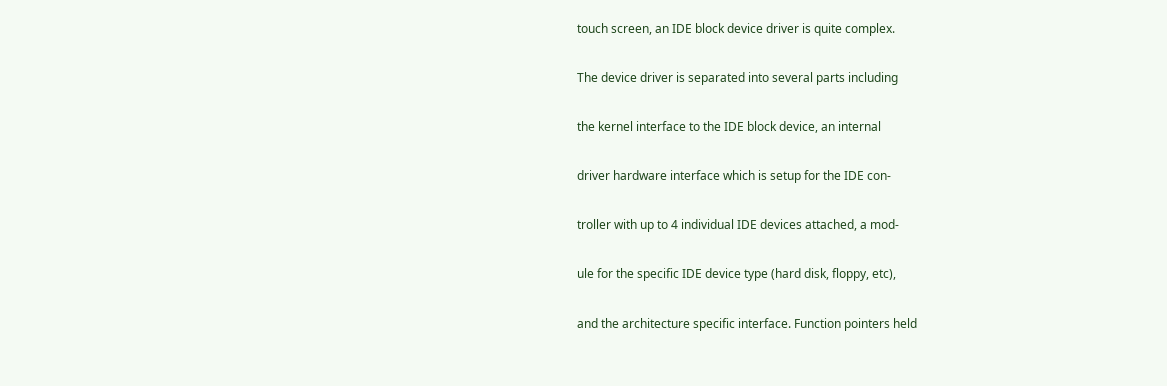touch screen, an IDE block device driver is quite complex.

The device driver is separated into several parts including

the kernel interface to the IDE block device, an internal

driver hardware interface which is setup for the IDE con-

troller with up to 4 individual IDE devices attached, a mod-

ule for the specific IDE device type (hard disk, floppy, etc),

and the architecture specific interface. Function pointers held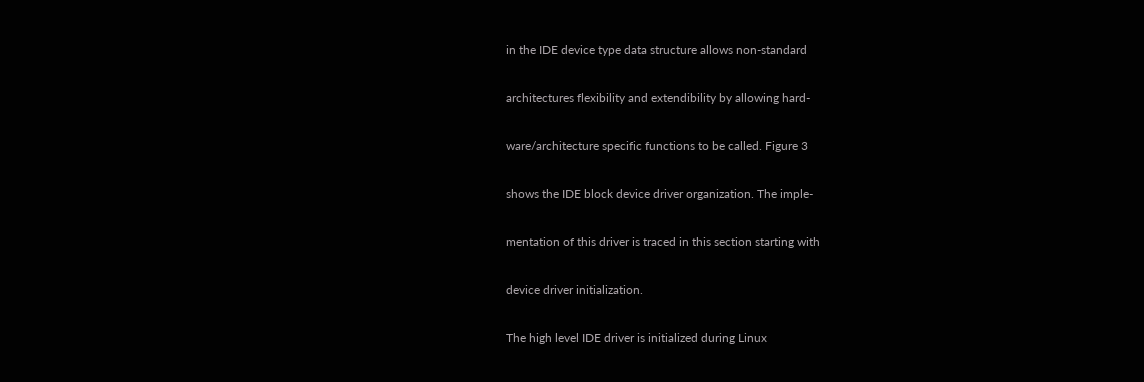in the IDE device type data structure allows non-standard

architectures flexibility and extendibility by allowing hard-

ware/architecture specific functions to be called. Figure 3

shows the IDE block device driver organization. The imple-

mentation of this driver is traced in this section starting with

device driver initialization.

The high level IDE driver is initialized during Linux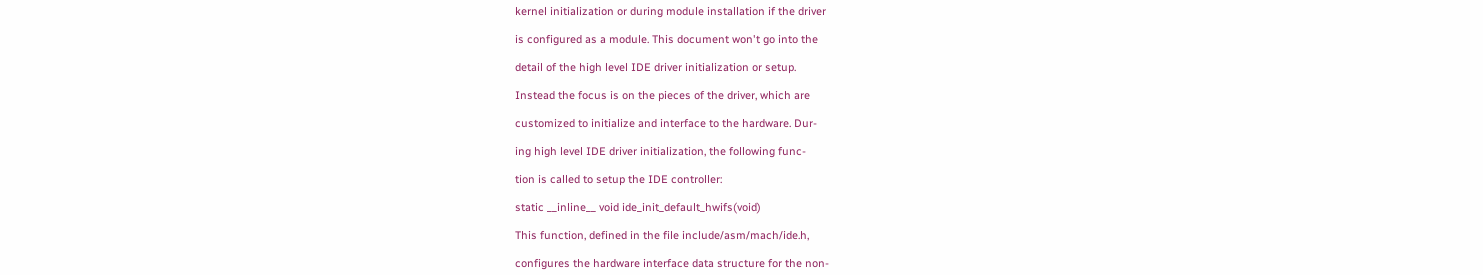kernel initialization or during module installation if the driver

is configured as a module. This document won't go into the

detail of the high level IDE driver initialization or setup.

Instead the focus is on the pieces of the driver, which are

customized to initialize and interface to the hardware. Dur-

ing high level IDE driver initialization, the following func-

tion is called to setup the IDE controller:

static __inline__ void ide_init_default_hwifs(void)

This function, defined in the file include/asm/mach/ide.h,

configures the hardware interface data structure for the non-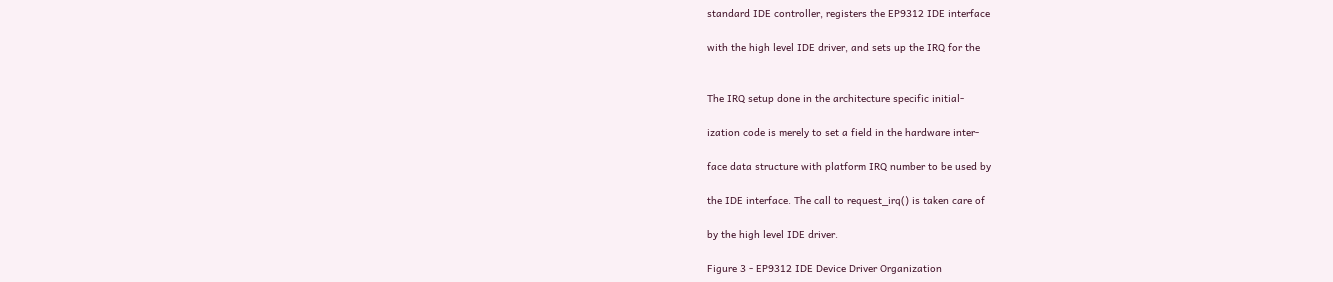standard IDE controller, registers the EP9312 IDE interface

with the high level IDE driver, and sets up the IRQ for the


The IRQ setup done in the architecture specific initial-

ization code is merely to set a field in the hardware inter-

face data structure with platform IRQ number to be used by

the IDE interface. The call to request_irq() is taken care of

by the high level IDE driver.

Figure 3 - EP9312 IDE Device Driver Organization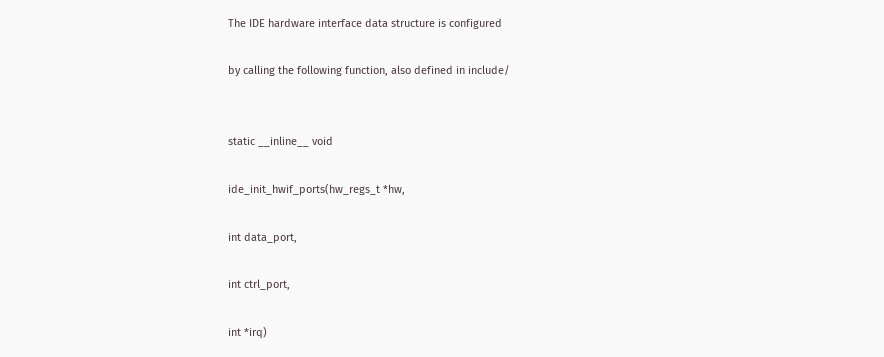The IDE hardware interface data structure is configured

by calling the following function, also defined in include/


static __inline__ void

ide_init_hwif_ports(hw_regs_t *hw,

int data_port,

int ctrl_port,

int *irq)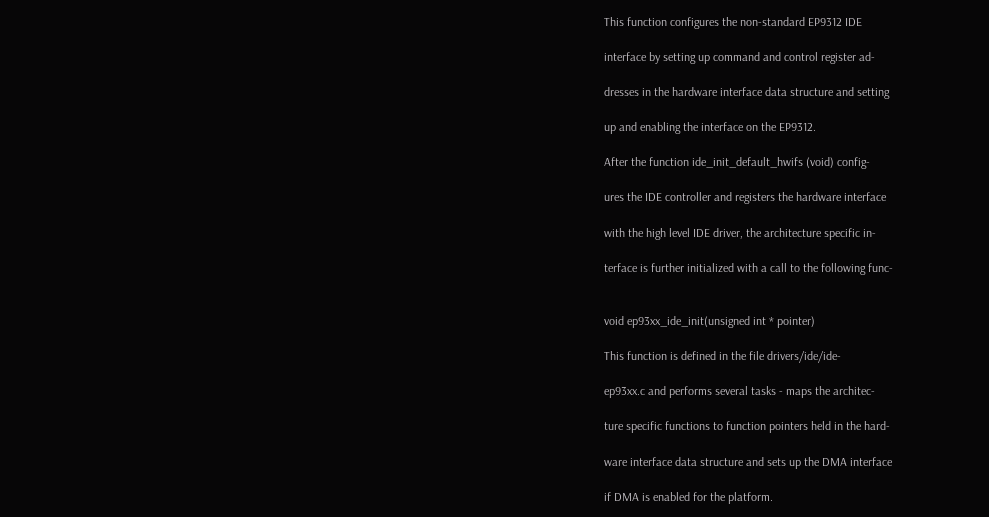This function configures the non-standard EP9312 IDE

interface by setting up command and control register ad-

dresses in the hardware interface data structure and setting

up and enabling the interface on the EP9312.

After the function ide_init_default_hwifs (void) config-

ures the IDE controller and registers the hardware interface

with the high level IDE driver, the architecture specific in-

terface is further initialized with a call to the following func-


void ep93xx_ide_init(unsigned int * pointer)

This function is defined in the file drivers/ide/ide-

ep93xx.c and performs several tasks - maps the architec-

ture specific functions to function pointers held in the hard-

ware interface data structure and sets up the DMA interface

if DMA is enabled for the platform.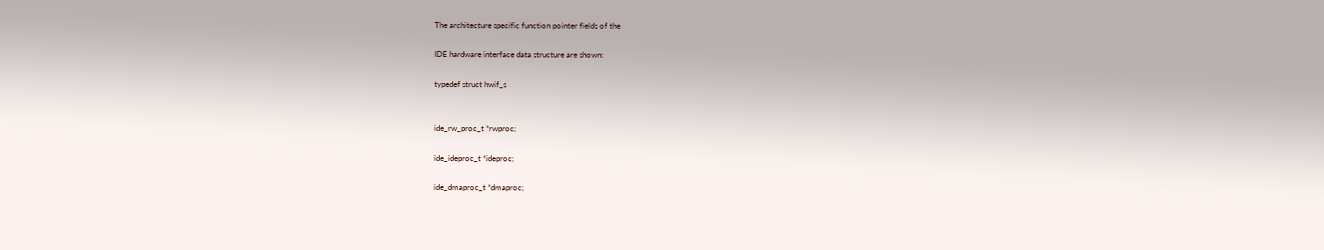The architecture specific function pointer fields of the

IDE hardware interface data structure are shown:

typedef struct hwif_s


ide_rw_proc_t *rwproc;

ide_ideproc_t *ideproc;

ide_dmaproc_t *dmaproc;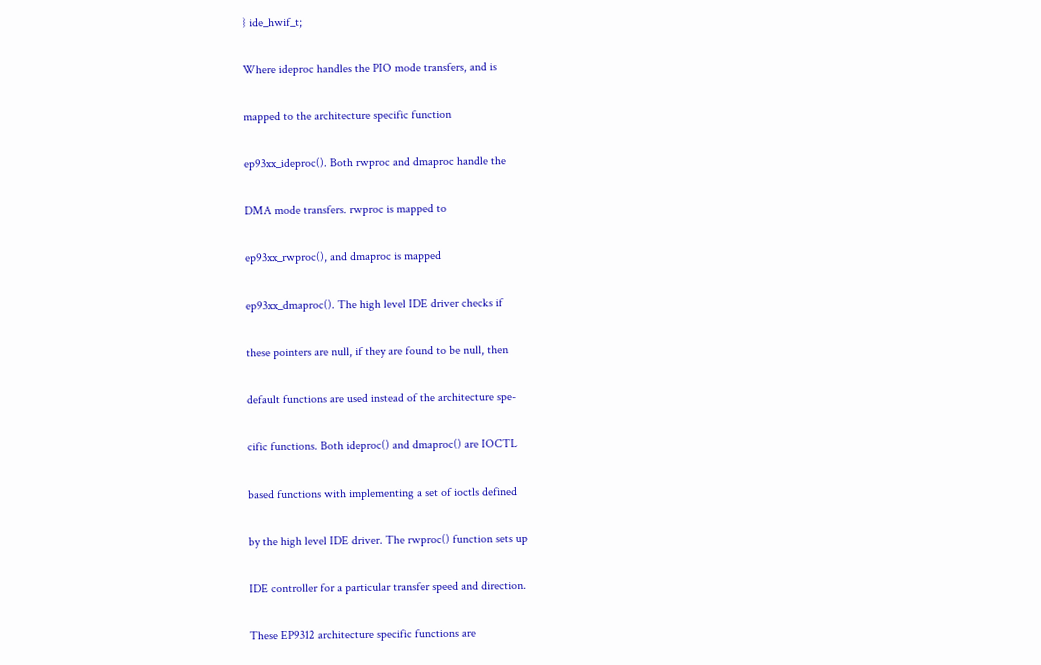} ide_hwif_t;

Where ideproc handles the PIO mode transfers, and is

mapped to the architecture specific function

ep93xx_ideproc(). Both rwproc and dmaproc handle the

DMA mode transfers. rwproc is mapped to

ep93xx_rwproc(), and dmaproc is mapped

ep93xx_dmaproc(). The high level IDE driver checks if

these pointers are null, if they are found to be null, then

default functions are used instead of the architecture spe-

cific functions. Both ideproc() and dmaproc() are IOCTL

based functions with implementing a set of ioctls defined

by the high level IDE driver. The rwproc() function sets up

IDE controller for a particular transfer speed and direction.

These EP9312 architecture specific functions are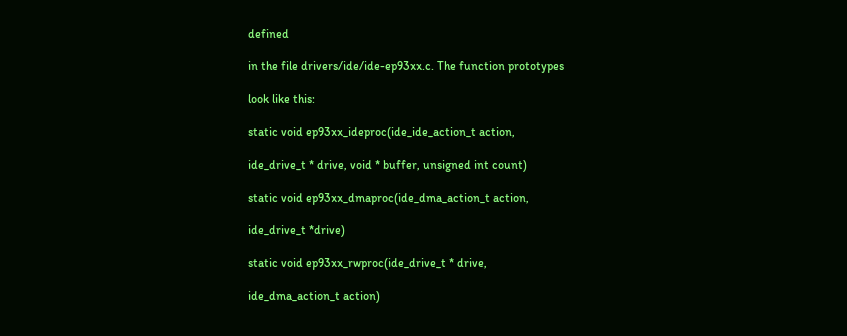defined

in the file drivers/ide/ide-ep93xx.c. The function prototypes

look like this:

static void ep93xx_ideproc(ide_ide_action_t action,

ide_drive_t * drive, void * buffer, unsigned int count)

static void ep93xx_dmaproc(ide_dma_action_t action,

ide_drive_t *drive)

static void ep93xx_rwproc(ide_drive_t * drive,

ide_dma_action_t action)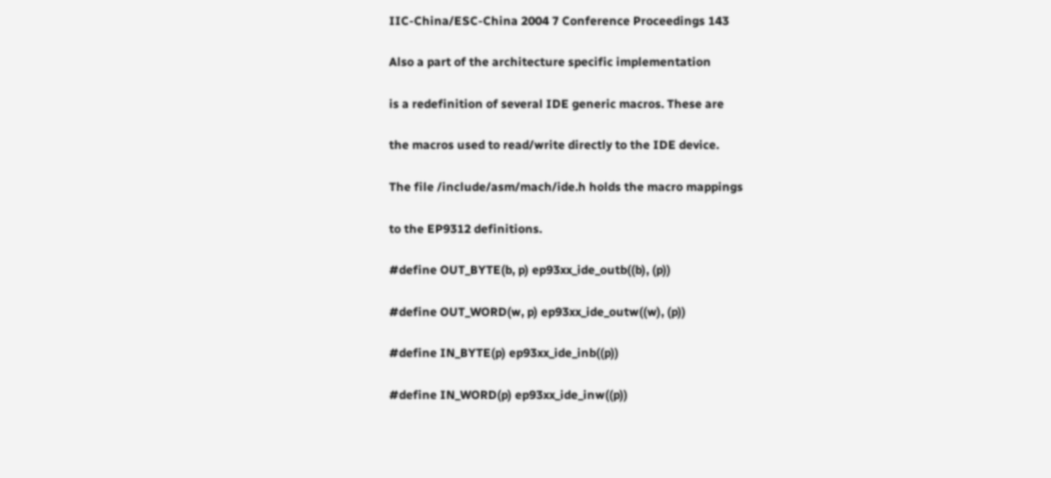IIC-China/ESC-China 2004 7 Conference Proceedings 143

Also a part of the architecture specific implementation

is a redefinition of several IDE generic macros. These are

the macros used to read/write directly to the IDE device.

The file /include/asm/mach/ide.h holds the macro mappings

to the EP9312 definitions.

#define OUT_BYTE(b, p) ep93xx_ide_outb((b), (p))

#define OUT_WORD(w, p) ep93xx_ide_outw((w), (p))

#define IN_BYTE(p) ep93xx_ide_inb((p))

#define IN_WORD(p) ep93xx_ide_inw((p))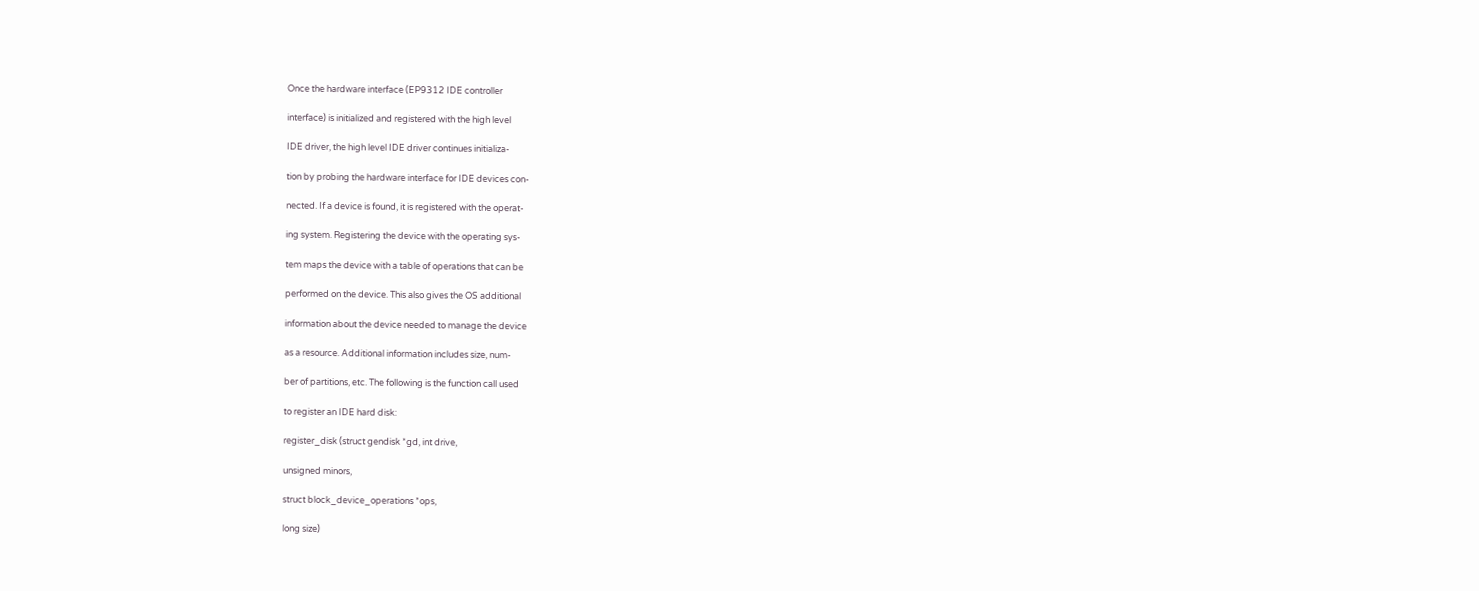Once the hardware interface (EP9312 IDE controller

interface) is initialized and registered with the high level

IDE driver, the high level IDE driver continues initializa-

tion by probing the hardware interface for IDE devices con-

nected. If a device is found, it is registered with the operat-

ing system. Registering the device with the operating sys-

tem maps the device with a table of operations that can be

performed on the device. This also gives the OS additional

information about the device needed to manage the device

as a resource. Additional information includes size, num-

ber of partitions, etc. The following is the function call used

to register an IDE hard disk:

register_disk (struct gendisk *gd, int drive,

unsigned minors,

struct block_device_operations *ops,

long size)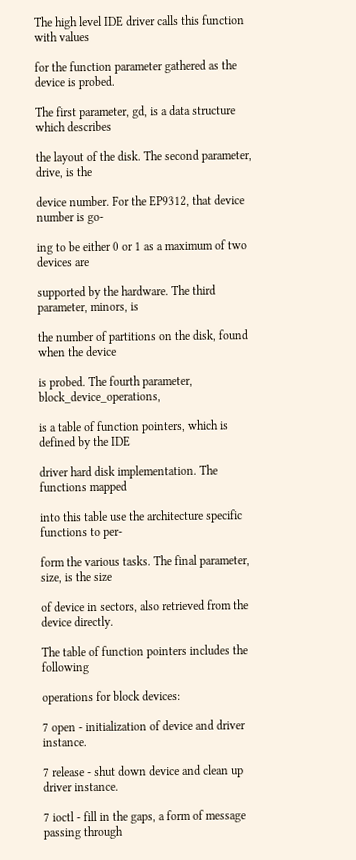The high level IDE driver calls this function with values

for the function parameter gathered as the device is probed.

The first parameter, gd, is a data structure which describes

the layout of the disk. The second parameter, drive, is the

device number. For the EP9312, that device number is go-

ing to be either 0 or 1 as a maximum of two devices are

supported by the hardware. The third parameter, minors, is

the number of partitions on the disk, found when the device

is probed. The fourth parameter, block_device_operations,

is a table of function pointers, which is defined by the IDE

driver hard disk implementation. The functions mapped

into this table use the architecture specific functions to per-

form the various tasks. The final parameter, size, is the size

of device in sectors, also retrieved from the device directly.

The table of function pointers includes the following

operations for block devices:

7 open - initialization of device and driver instance.

7 release - shut down device and clean up driver instance.

7 ioctl - fill in the gaps, a form of message passing through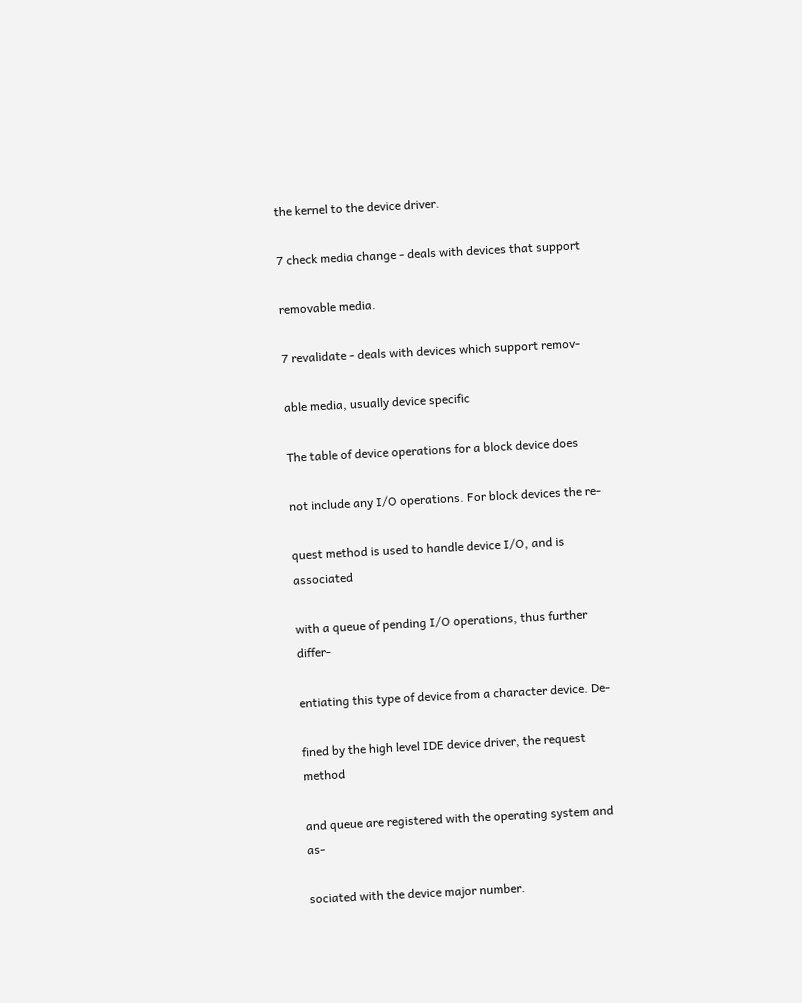the kernel to the device driver.

7 check media change - deals with devices that support

removable media.

7 revalidate - deals with devices which support remov-

able media, usually device specific

The table of device operations for a block device does

not include any I/O operations. For block devices the re-

quest method is used to handle device I/O, and is associated

with a queue of pending I/O operations, thus further differ-

entiating this type of device from a character device. De-

fined by the high level IDE device driver, the request method

and queue are registered with the operating system and as-

sociated with the device major number.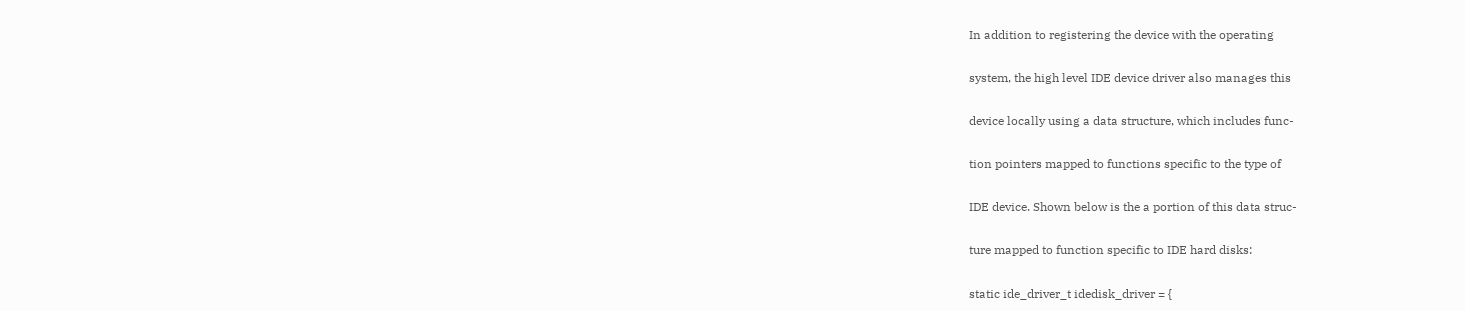In addition to registering the device with the operating

system, the high level IDE device driver also manages this

device locally using a data structure, which includes func-

tion pointers mapped to functions specific to the type of

IDE device. Shown below is the a portion of this data struc-

ture mapped to function specific to IDE hard disks:

static ide_driver_t idedisk_driver = {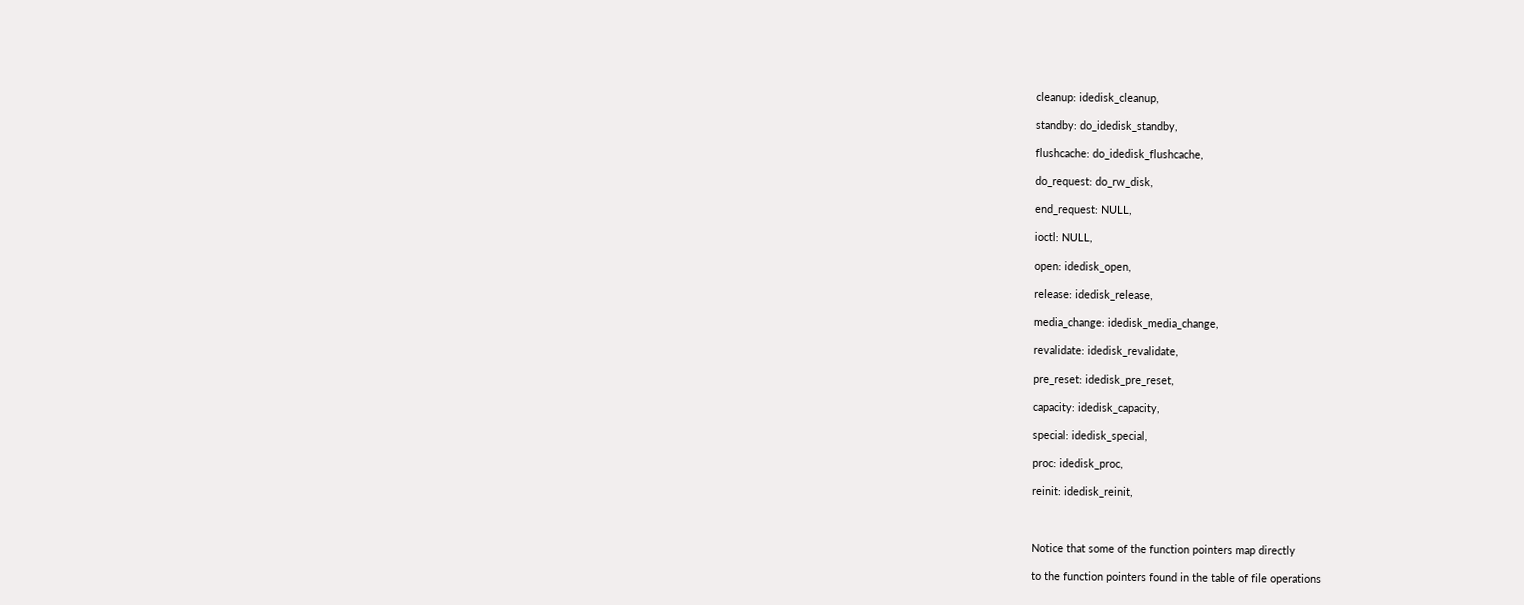cleanup: idedisk_cleanup,

standby: do_idedisk_standby,

flushcache: do_idedisk_flushcache,

do_request: do_rw_disk,

end_request: NULL,

ioctl: NULL,

open: idedisk_open,

release: idedisk_release,

media_change: idedisk_media_change,

revalidate: idedisk_revalidate,

pre_reset: idedisk_pre_reset,

capacity: idedisk_capacity,

special: idedisk_special,

proc: idedisk_proc,

reinit: idedisk_reinit,



Notice that some of the function pointers map directly

to the function pointers found in the table of file operations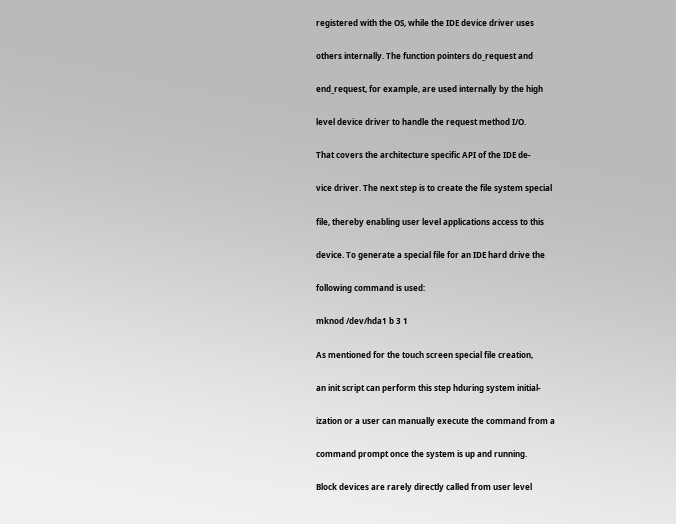registered with the OS, while the IDE device driver uses

others internally. The function pointers do_request and

end_request, for example, are used internally by the high

level device driver to handle the request method I/O.

That covers the architecture specific API of the IDE de-

vice driver. The next step is to create the file system special

file, thereby enabling user level applications access to this

device. To generate a special file for an IDE hard drive the

following command is used:

mknod /dev/hda1 b 3 1

As mentioned for the touch screen special file creation,

an init script can perform this step hduring system initial-

ization or a user can manually execute the command from a

command prompt once the system is up and running.

Block devices are rarely directly called from user level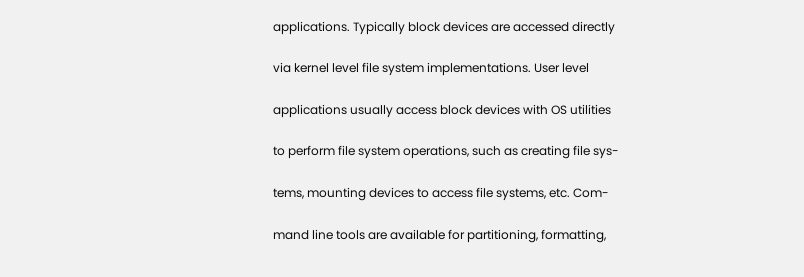applications. Typically block devices are accessed directly

via kernel level file system implementations. User level

applications usually access block devices with OS utilities

to perform file system operations, such as creating file sys-

tems, mounting devices to access file systems, etc. Com-

mand line tools are available for partitioning, formatting,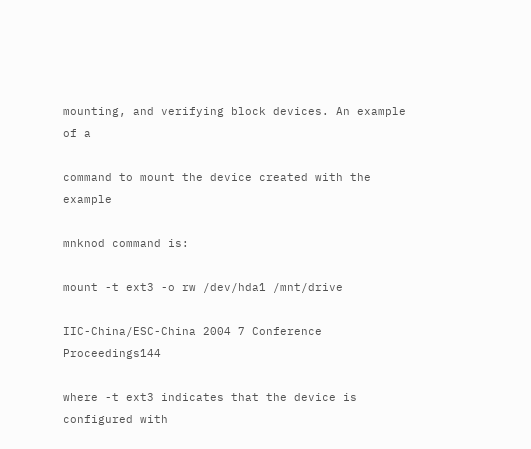mounting, and verifying block devices. An example of a

command to mount the device created with the example

mnknod command is:

mount -t ext3 -o rw /dev/hda1 /mnt/drive

IIC-China/ESC-China 2004 7 Conference Proceedings144

where -t ext3 indicates that the device is configured with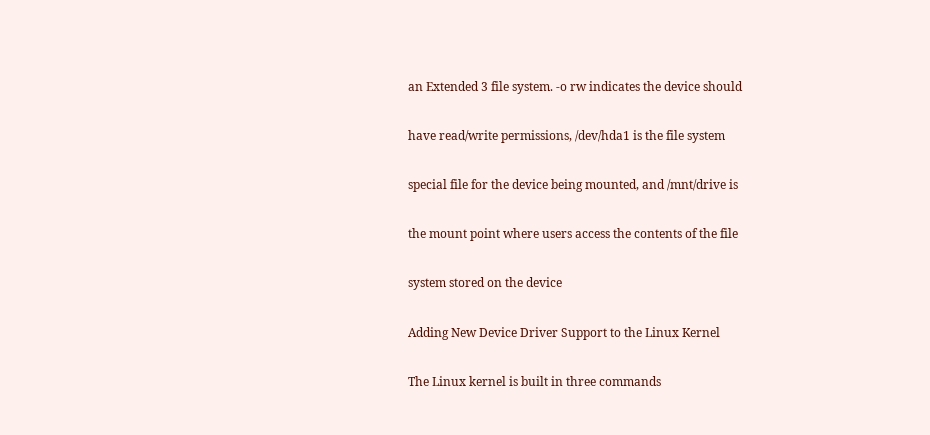an Extended 3 file system. -o rw indicates the device should

have read/write permissions, /dev/hda1 is the file system

special file for the device being mounted, and /mnt/drive is

the mount point where users access the contents of the file

system stored on the device

Adding New Device Driver Support to the Linux Kernel

The Linux kernel is built in three commands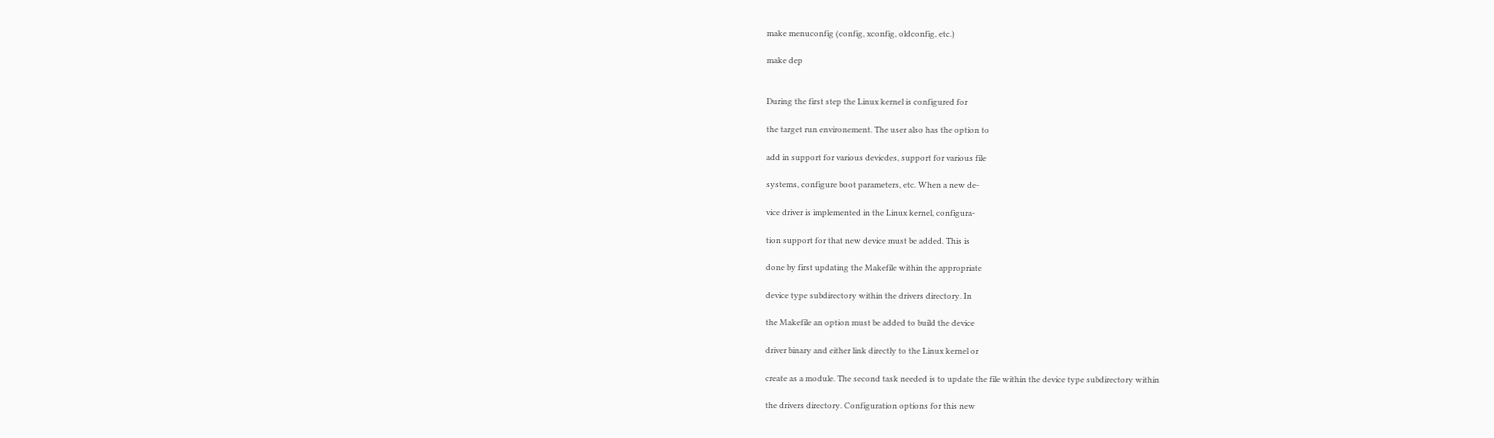make menuconfig (config, xconfig, oldconfig, etc.)

make dep


During the first step the Linux kernel is configured for

the target run environement. The user also has the option to

add in support for various devicdes, support for various file

systems, configure boot parameters, etc. When a new de-

vice driver is implemented in the Linux kernel, configura-

tion support for that new device must be added. This is

done by first updating the Makefile within the appropriate

device type subdirectory within the drivers directory. In

the Makefile an option must be added to build the device

driver binary and either link directly to the Linux kernel or

create as a module. The second task needed is to update the file within the device type subdirectory within

the drivers directory. Configuration options for this new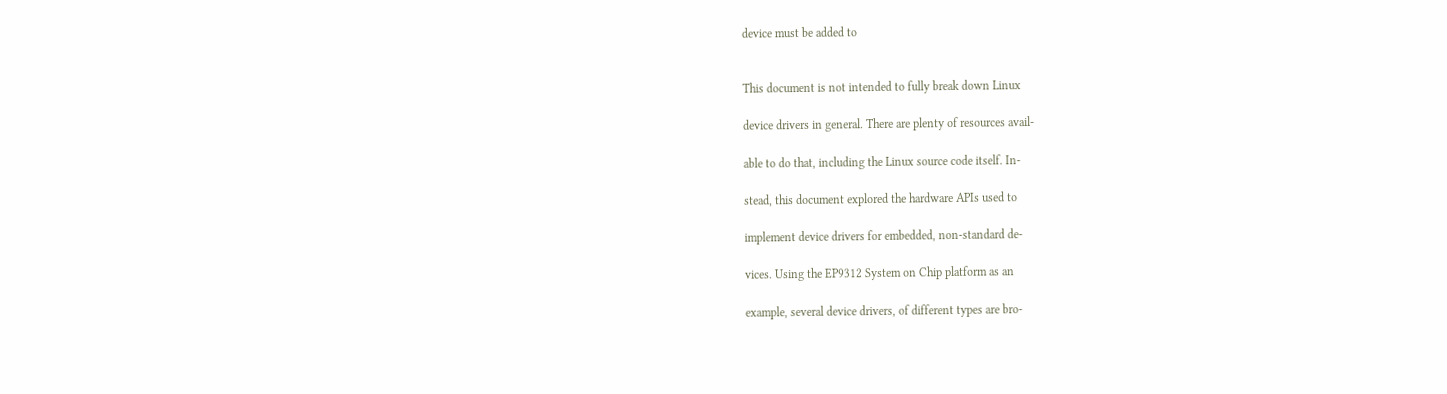device must be added to


This document is not intended to fully break down Linux

device drivers in general. There are plenty of resources avail-

able to do that, including the Linux source code itself. In-

stead, this document explored the hardware APIs used to

implement device drivers for embedded, non-standard de-

vices. Using the EP9312 System on Chip platform as an

example, several device drivers, of different types are bro-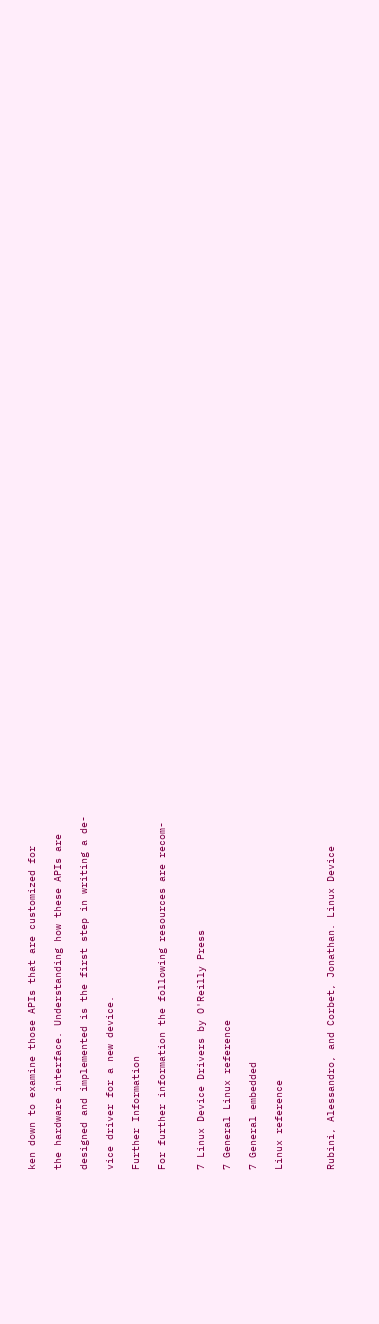ken down to examine those APIs that are customized for

the hardware interface. Understanding how these APIs are

designed and implemented is the first step in writing a de-

vice driver for a new device.

Further Information

For further information the following resources are recom-


7 Linux Device Drivers by O'Reilly Press

7 General Linux reference

7 General embedded

Linux reference



Rubini, Alessandro, and Corbet, Jonathan. Linux Device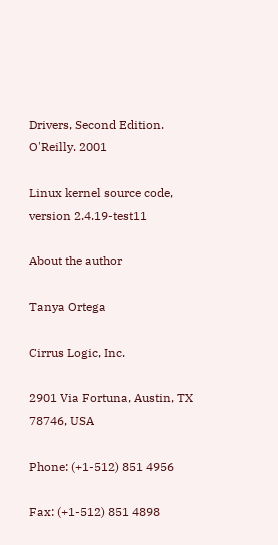Drivers, Second Edition. O'Reilly. 2001

Linux kernel source code, version 2.4.19-test11

About the author

Tanya Ortega

Cirrus Logic, Inc.

2901 Via Fortuna, Austin, TX 78746, USA

Phone: (+1-512) 851 4956

Fax: (+1-512) 851 4898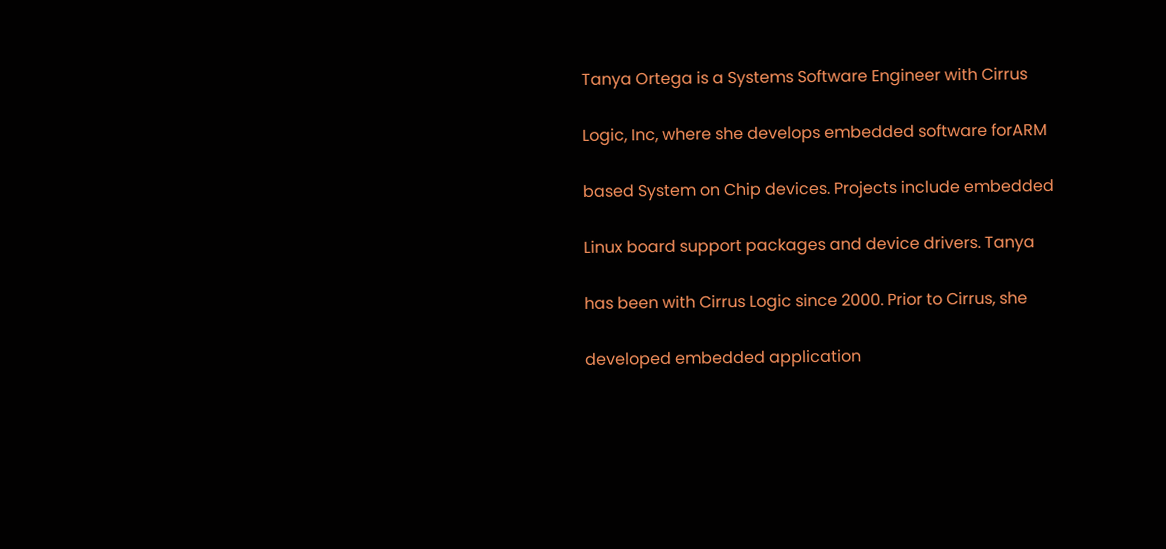Tanya Ortega is a Systems Software Engineer with Cirrus

Logic, Inc, where she develops embedded software forARM

based System on Chip devices. Projects include embedded

Linux board support packages and device drivers. Tanya

has been with Cirrus Logic since 2000. Prior to Cirrus, she

developed embedded application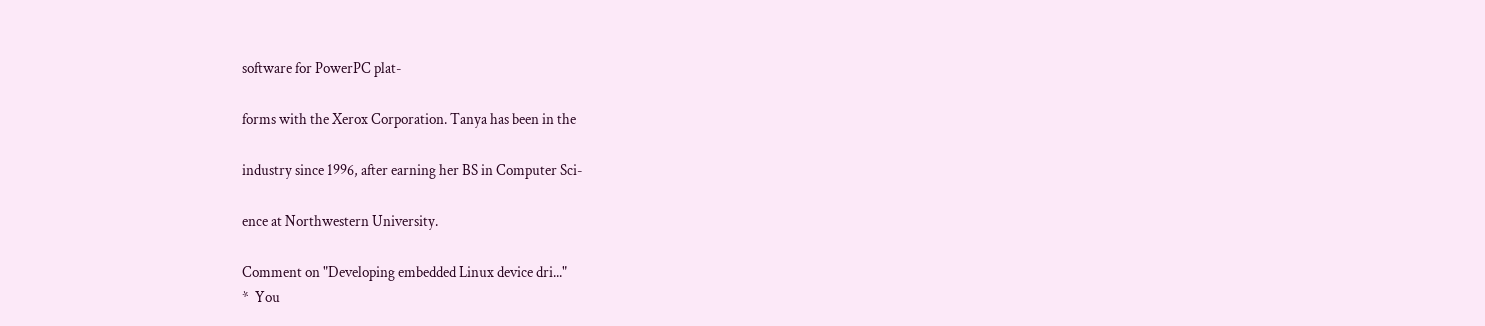software for PowerPC plat-

forms with the Xerox Corporation. Tanya has been in the

industry since 1996, after earning her BS in Computer Sci-

ence at Northwestern University.

Comment on "Developing embedded Linux device dri..."
*  You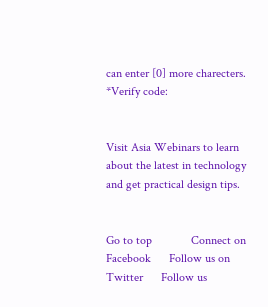can enter [0] more charecters.
*Verify code:


Visit Asia Webinars to learn about the latest in technology and get practical design tips.


Go to top             Connect on Facebook      Follow us on Twitter      Follow us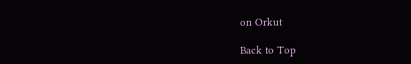on Orkut

Back to Top